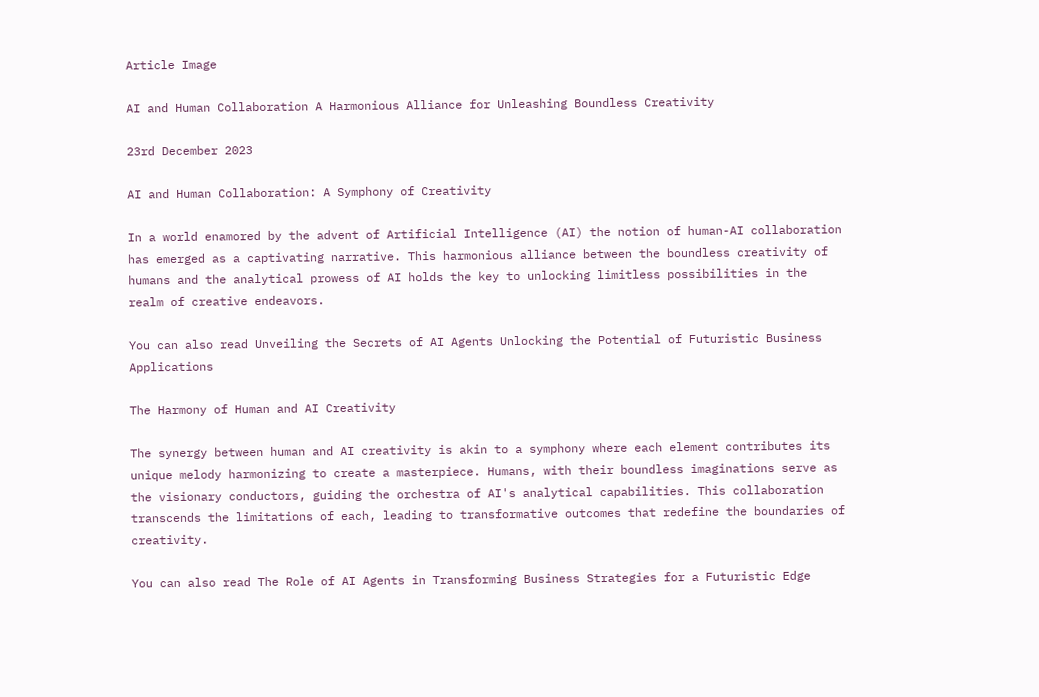Article Image

AI and Human Collaboration A Harmonious Alliance for Unleashing Boundless Creativity

23rd December 2023

AI and Human Collaboration: A Symphony of Creativity

In a world enamored by the advent of Artificial Intelligence (AI) the notion of human-AI collaboration has emerged as a captivating narrative. This harmonious alliance between the boundless creativity of humans and the analytical prowess of AI holds the key to unlocking limitless possibilities in the realm of creative endeavors.

You can also read Unveiling the Secrets of AI Agents Unlocking the Potential of Futuristic Business Applications

The Harmony of Human and AI Creativity

The synergy between human and AI creativity is akin to a symphony where each element contributes its unique melody harmonizing to create a masterpiece. Humans, with their boundless imaginations serve as the visionary conductors, guiding the orchestra of AI's analytical capabilities. This collaboration transcends the limitations of each, leading to transformative outcomes that redefine the boundaries of creativity.

You can also read The Role of AI Agents in Transforming Business Strategies for a Futuristic Edge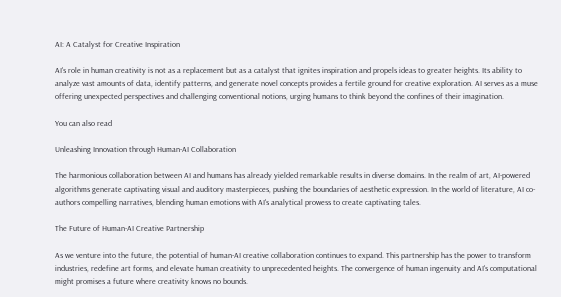AI: A Catalyst for Creative Inspiration

AI's role in human creativity is not as a replacement but as a catalyst that ignites inspiration and propels ideas to greater heights. Its ability to analyze vast amounts of data, identify patterns, and generate novel concepts provides a fertile ground for creative exploration. AI serves as a muse offering unexpected perspectives and challenging conventional notions, urging humans to think beyond the confines of their imagination.

You can also read

Unleashing Innovation through Human-AI Collaboration

The harmonious collaboration between AI and humans has already yielded remarkable results in diverse domains. In the realm of art, AI-powered algorithms generate captivating visual and auditory masterpieces, pushing the boundaries of aesthetic expression. In the world of literature, AI co-authors compelling narratives, blending human emotions with AI's analytical prowess to create captivating tales.

The Future of Human-AI Creative Partnership

As we venture into the future, the potential of human-AI creative collaboration continues to expand. This partnership has the power to transform industries, redefine art forms, and elevate human creativity to unprecedented heights. The convergence of human ingenuity and AI's computational might promises a future where creativity knows no bounds.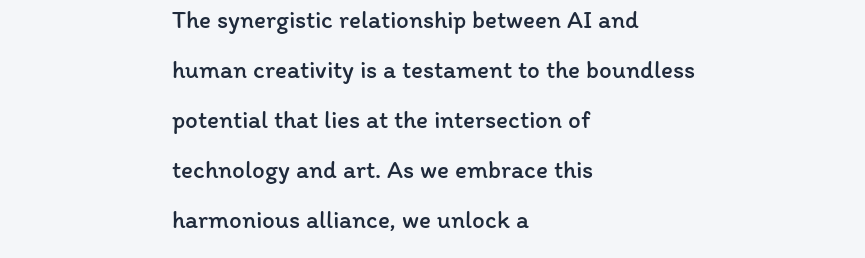The synergistic relationship between AI and human creativity is a testament to the boundless potential that lies at the intersection of technology and art. As we embrace this harmonious alliance, we unlock a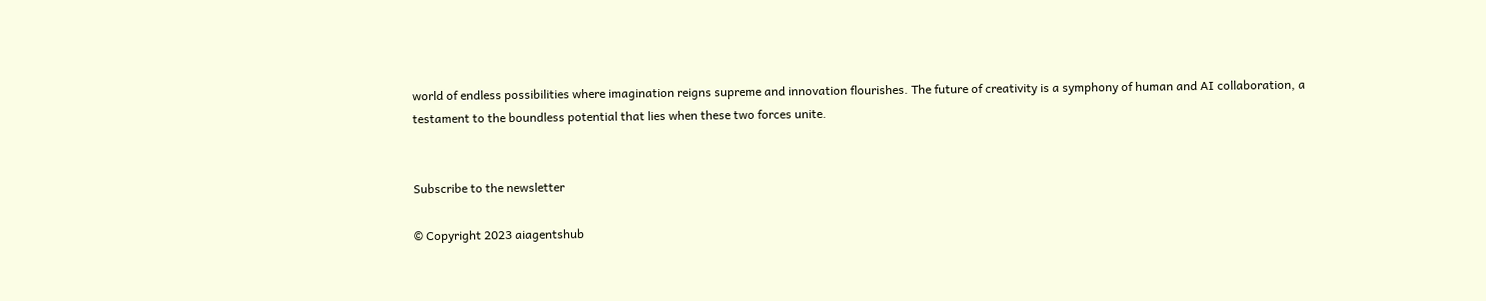world of endless possibilities where imagination reigns supreme and innovation flourishes. The future of creativity is a symphony of human and AI collaboration, a testament to the boundless potential that lies when these two forces unite.


Subscribe to the newsletter

© Copyright 2023 aiagentshub